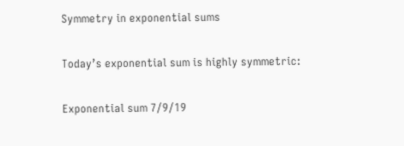Symmetry in exponential sums

Today’s exponential sum is highly symmetric:

Exponential sum 7/9/19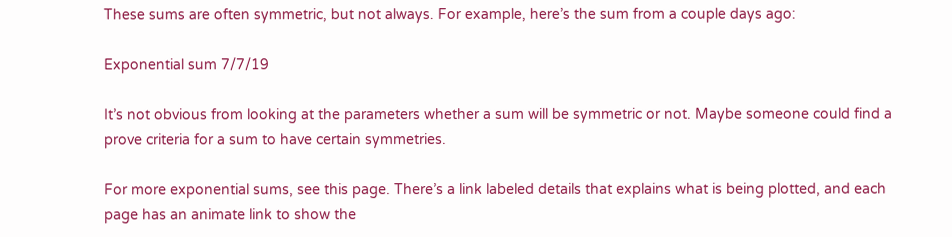These sums are often symmetric, but not always. For example, here’s the sum from a couple days ago:

Exponential sum 7/7/19

It’s not obvious from looking at the parameters whether a sum will be symmetric or not. Maybe someone could find a prove criteria for a sum to have certain symmetries.

For more exponential sums, see this page. There’s a link labeled details that explains what is being plotted, and each page has an animate link to show the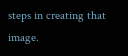steps in creating that image.